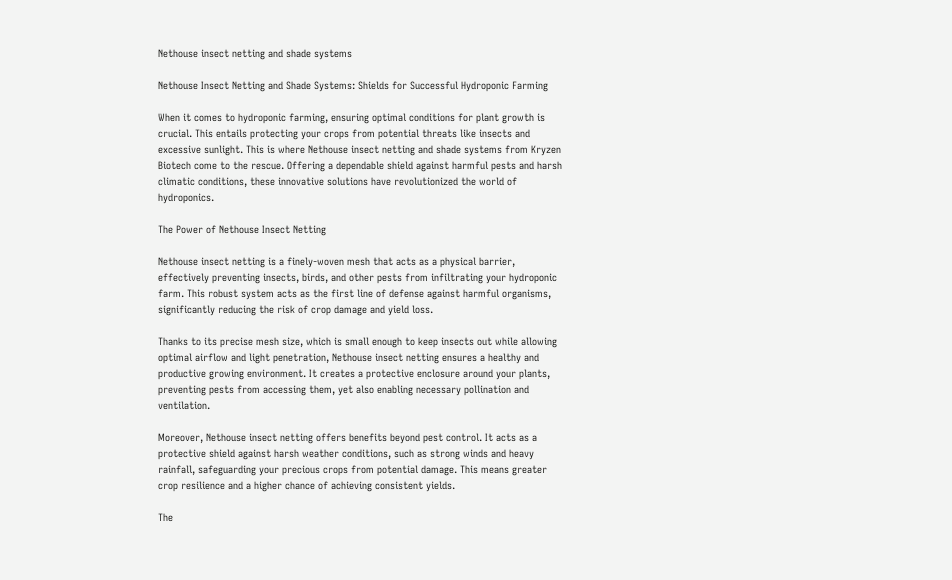Nethouse insect netting and shade systems

Nethouse Insect Netting and Shade Systems: Shields for Successful Hydroponic Farming

When it comes to hydroponic farming, ensuring optimal conditions for plant growth is crucial. This entails protecting your crops from potential threats like insects and excessive sunlight. This is where Nethouse insect netting and shade systems from Kryzen Biotech come to the rescue. Offering a dependable shield against harmful pests and harsh climatic conditions, these innovative solutions have revolutionized the world of hydroponics.

The Power of Nethouse Insect Netting

Nethouse insect netting is a finely-woven mesh that acts as a physical barrier, effectively preventing insects, birds, and other pests from infiltrating your hydroponic farm. This robust system acts as the first line of defense against harmful organisms, significantly reducing the risk of crop damage and yield loss.

Thanks to its precise mesh size, which is small enough to keep insects out while allowing optimal airflow and light penetration, Nethouse insect netting ensures a healthy and productive growing environment. It creates a protective enclosure around your plants, preventing pests from accessing them, yet also enabling necessary pollination and ventilation.

Moreover, Nethouse insect netting offers benefits beyond pest control. It acts as a protective shield against harsh weather conditions, such as strong winds and heavy rainfall, safeguarding your precious crops from potential damage. This means greater crop resilience and a higher chance of achieving consistent yields.

The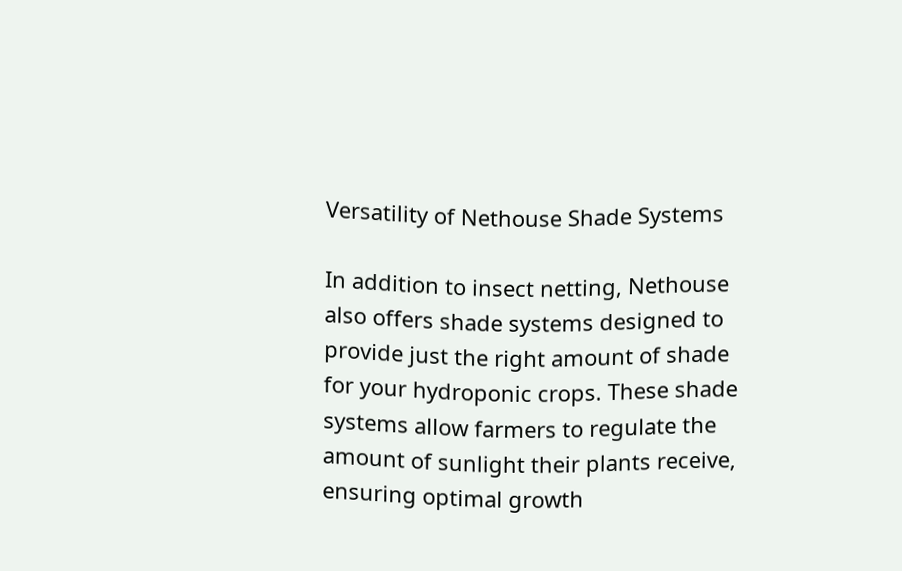Versatility of Nethouse Shade Systems

In addition to insect netting, Nethouse also offers shade systems designed to provide just the right amount of shade for your hydroponic crops. These shade systems allow farmers to regulate the amount of sunlight their plants receive, ensuring optimal growth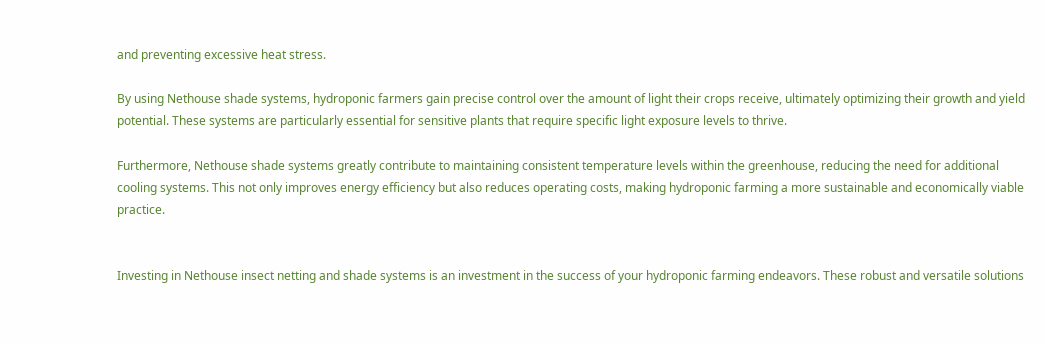and preventing excessive heat stress.

By using Nethouse shade systems, hydroponic farmers gain precise control over the amount of light their crops receive, ultimately optimizing their growth and yield potential. These systems are particularly essential for sensitive plants that require specific light exposure levels to thrive.

Furthermore, Nethouse shade systems greatly contribute to maintaining consistent temperature levels within the greenhouse, reducing the need for additional cooling systems. This not only improves energy efficiency but also reduces operating costs, making hydroponic farming a more sustainable and economically viable practice.


Investing in Nethouse insect netting and shade systems is an investment in the success of your hydroponic farming endeavors. These robust and versatile solutions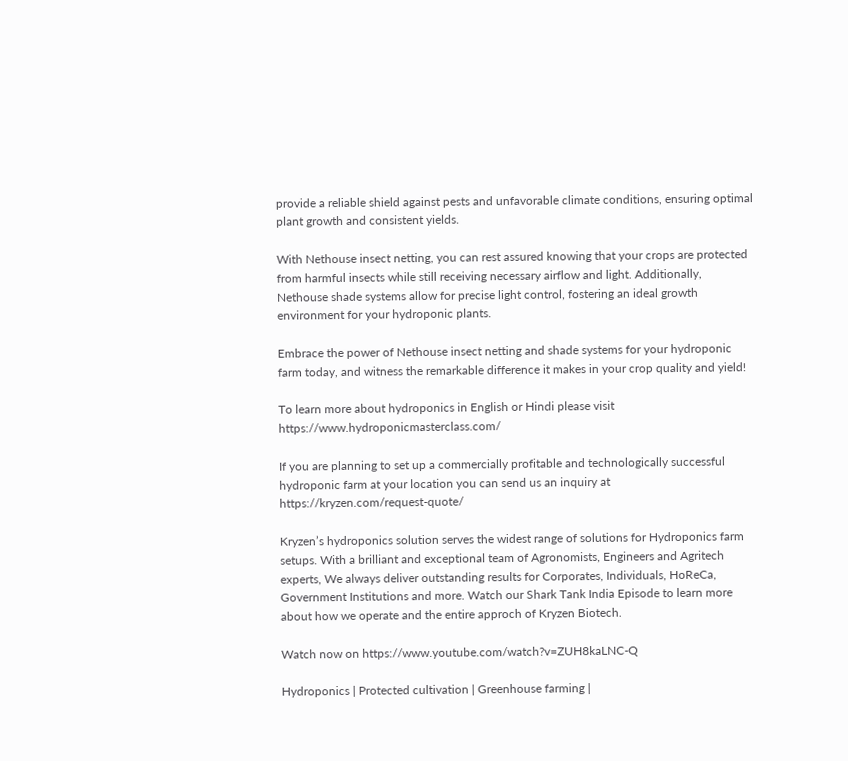provide a reliable shield against pests and unfavorable climate conditions, ensuring optimal plant growth and consistent yields.

With Nethouse insect netting, you can rest assured knowing that your crops are protected from harmful insects while still receiving necessary airflow and light. Additionally, Nethouse shade systems allow for precise light control, fostering an ideal growth environment for your hydroponic plants.

Embrace the power of Nethouse insect netting and shade systems for your hydroponic farm today, and witness the remarkable difference it makes in your crop quality and yield!

To learn more about hydroponics in English or Hindi please visit https://www.hydroponicmasterclass.com/

If you are planning to set up a commercially profitable and technologically successful hydroponic farm at your location you can send us an inquiry at https://kryzen.com/request-quote/

Kryzen’s hydroponics solution serves the widest range of solutions for Hydroponics farm setups. With a brilliant and exceptional team of Agronomists, Engineers and Agritech experts, We always deliver outstanding results for Corporates, Individuals, HoReCa, Government Institutions and more. Watch our Shark Tank India Episode to learn more about how we operate and the entire approch of Kryzen Biotech.

Watch now on https://www.youtube.com/watch?v=ZUH8kaLNC-Q

Hydroponics | Protected cultivation | Greenhouse farming |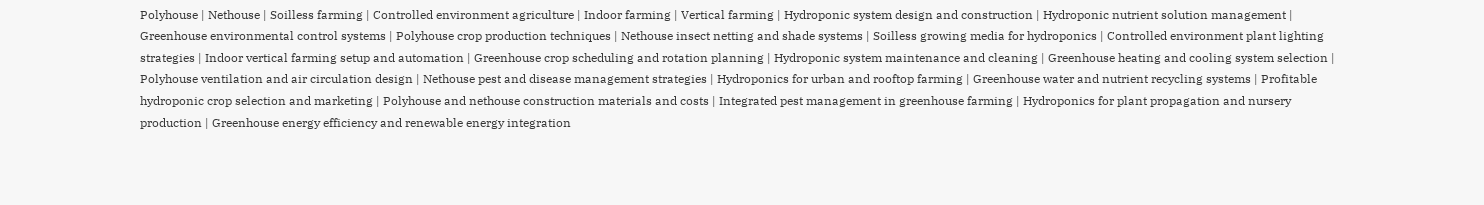Polyhouse | Nethouse | Soilless farming | Controlled environment agriculture | Indoor farming | Vertical farming | Hydroponic system design and construction | Hydroponic nutrient solution management | Greenhouse environmental control systems | Polyhouse crop production techniques | Nethouse insect netting and shade systems | Soilless growing media for hydroponics | Controlled environment plant lighting strategies | Indoor vertical farming setup and automation | Greenhouse crop scheduling and rotation planning | Hydroponic system maintenance and cleaning | Greenhouse heating and cooling system selection | Polyhouse ventilation and air circulation design | Nethouse pest and disease management strategies | Hydroponics for urban and rooftop farming | Greenhouse water and nutrient recycling systems | Profitable hydroponic crop selection and marketing | Polyhouse and nethouse construction materials and costs | Integrated pest management in greenhouse farming | Hydroponics for plant propagation and nursery production | Greenhouse energy efficiency and renewable energy integration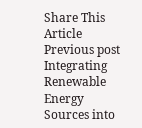Share This Article
Previous post
Integrating Renewable Energy Sources into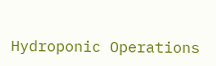Hydroponic Operations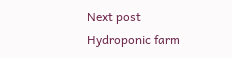Next post
Hydroponic farm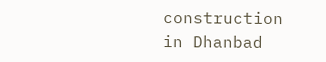construction in Dhanbad